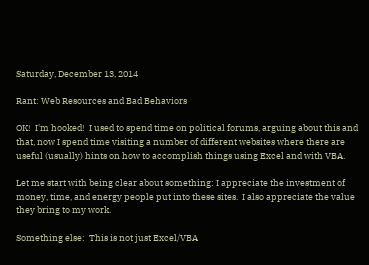Saturday, December 13, 2014

Rant: Web Resources and Bad Behaviors

OK!  I'm hooked!  I used to spend time on political forums, arguing about this and that, now I spend time visiting a number of different websites where there are useful (usually) hints on how to accomplish things using Excel and with VBA.

Let me start with being clear about something: I appreciate the investment of money, time, and energy people put into these sites.  I also appreciate the value they bring to my work.

Something else:  This is not just Excel/VBA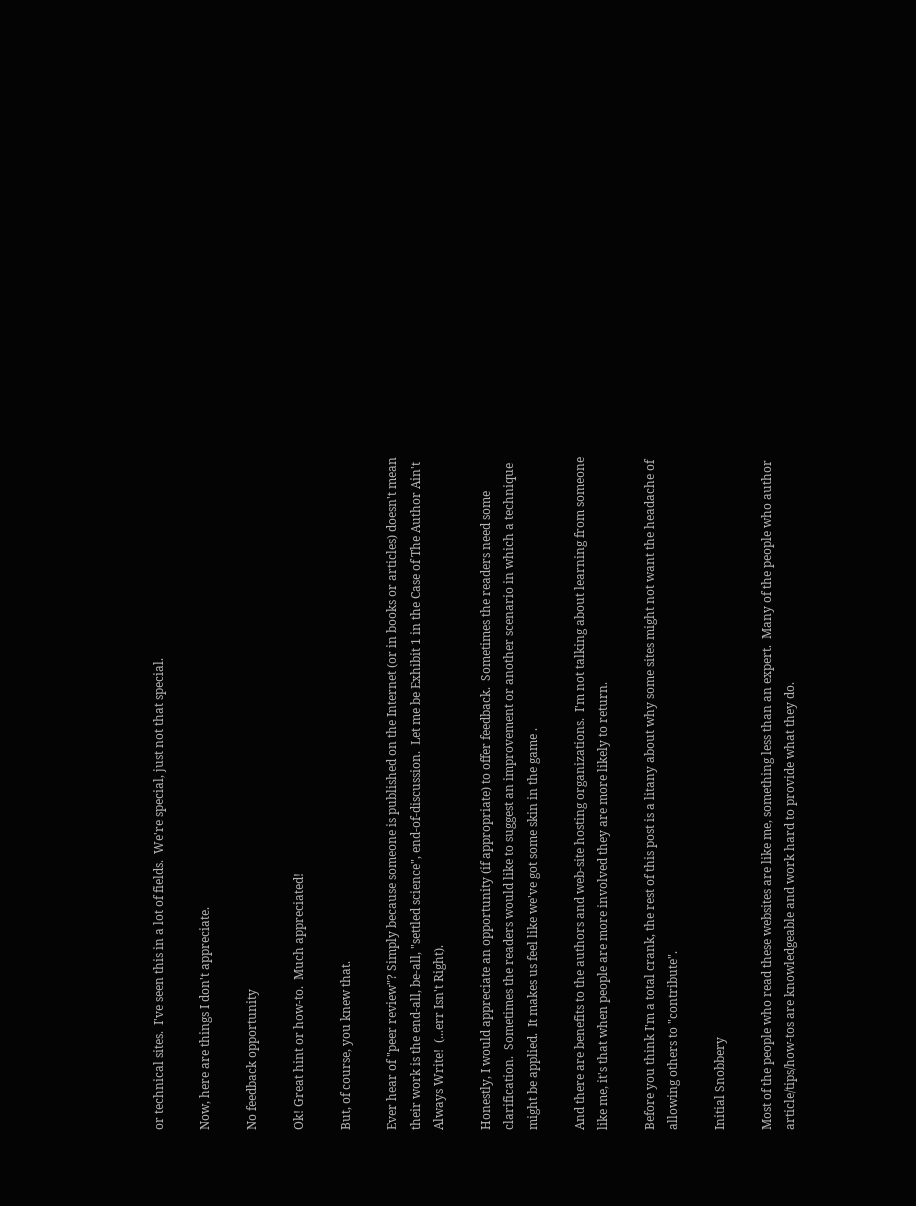or technical sites.  I've seen this in a lot of fields.  We're special, just not that special.

Now, here are things I don't appreciate.

No feedback opportunity

Ok! Great hint or how-to.  Much appreciated!

But, of course, you knew that.

Ever hear of "peer review"? Simply because someone is published on the Internet (or in books or articles) doesn't mean their work is the end-all, be-all, "settled science", end-of-discussion.  Let me be Exhibit 1 in the Case of The Author Ain't Always Write!  (...err Isn't Right).

Honestly, I would appreciate an opportunity (if appropriate) to offer feedback.  Sometimes the readers need some clarification.  Sometimes the readers would like to suggest an improvement or another scenario in which a technique might be applied.  It makes us feel like we've got some skin in the game .

And there are benefits to the authors and web-site hosting organizations.  I'm not talking about learning from someone like me, it's that when people are more involved they are more likely to return.

Before you think I'm a total crank, the rest of this post is a litany about why some sites might not want the headache of allowing others to "contribute".

Initial Snobbery

Most of the people who read these websites are like me, something less than an expert.  Many of the people who author article/tips/how-tos are knowledgeable and work hard to provide what they do.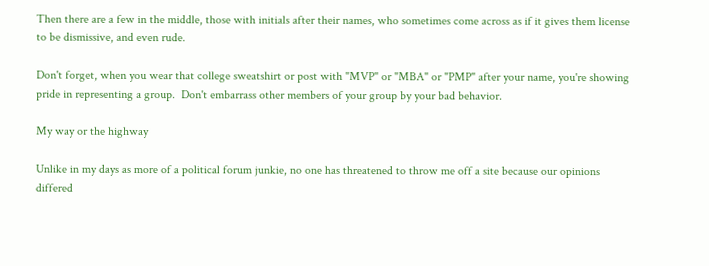Then there are a few in the middle, those with initials after their names, who sometimes come across as if it gives them license to be dismissive, and even rude.

Don't forget, when you wear that college sweatshirt or post with "MVP" or "MBA" or "PMP" after your name, you're showing pride in representing a group.  Don't embarrass other members of your group by your bad behavior.

My way or the highway

Unlike in my days as more of a political forum junkie, no one has threatened to throw me off a site because our opinions differed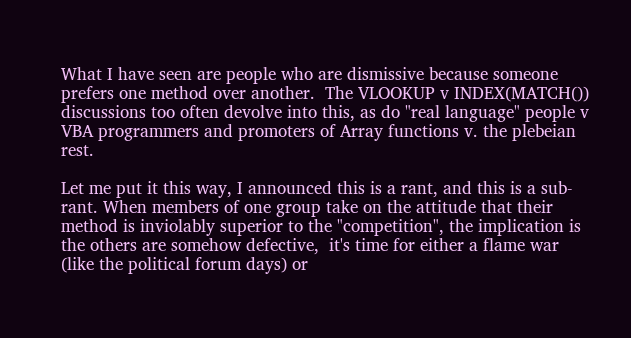What I have seen are people who are dismissive because someone prefers one method over another.  The VLOOKUP v INDEX(MATCH()) discussions too often devolve into this, as do "real language" people v VBA programmers and promoters of Array functions v. the plebeian rest.

Let me put it this way, I announced this is a rant, and this is a sub-rant. When members of one group take on the attitude that their method is inviolably superior to the "competition", the implication is the others are somehow defective,  it's time for either a flame war (like the political forum days) or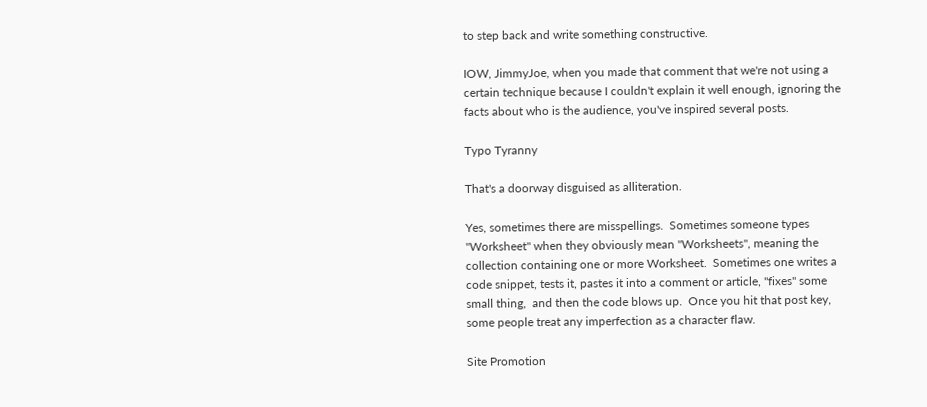to step back and write something constructive.

IOW, JimmyJoe, when you made that comment that we're not using a certain technique because I couldn't explain it well enough, ignoring the facts about who is the audience, you've inspired several posts.

Typo Tyranny

That's a doorway disguised as alliteration.

Yes, sometimes there are misspellings.  Sometimes someone types "Worksheet" when they obviously mean "Worksheets", meaning the collection containing one or more Worksheet.  Sometimes one writes a code snippet, tests it, pastes it into a comment or article, "fixes" some small thing,  and then the code blows up.  Once you hit that post key, some people treat any imperfection as a character flaw.

Site Promotion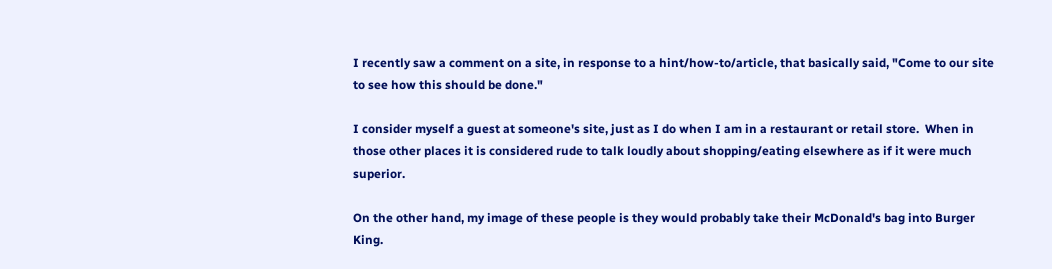I recently saw a comment on a site, in response to a hint/how-to/article, that basically said, "Come to our site to see how this should be done."

I consider myself a guest at someone's site, just as I do when I am in a restaurant or retail store.  When in those other places it is considered rude to talk loudly about shopping/eating elsewhere as if it were much superior.

On the other hand, my image of these people is they would probably take their McDonald's bag into Burger King.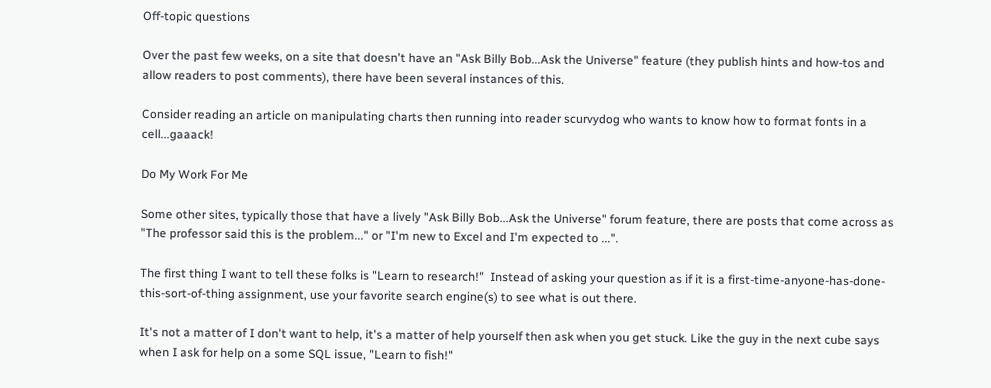Off-topic questions

Over the past few weeks, on a site that doesn't have an "Ask Billy Bob...Ask the Universe" feature (they publish hints and how-tos and allow readers to post comments), there have been several instances of this.

Consider reading an article on manipulating charts then running into reader scurvydog who wants to know how to format fonts in a cell...gaaack!

Do My Work For Me

Some other sites, typically those that have a lively "Ask Billy Bob...Ask the Universe" forum feature, there are posts that come across as "The professor said this is the problem..." or "I'm new to Excel and I'm expected to ...".

The first thing I want to tell these folks is "Learn to research!"  Instead of asking your question as if it is a first-time-anyone-has-done-this-sort-of-thing assignment, use your favorite search engine(s) to see what is out there.

It's not a matter of I don't want to help, it's a matter of help yourself then ask when you get stuck. Like the guy in the next cube says when I ask for help on a some SQL issue, "Learn to fish!"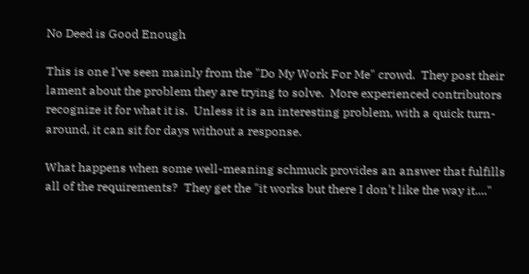No Deed is Good Enough

This is one I've seen mainly from the "Do My Work For Me" crowd.  They post their lament about the problem they are trying to solve.  More experienced contributors recognize it for what it is.  Unless it is an interesting problem, with a quick turn-around, it can sit for days without a response.

What happens when some well-meaning schmuck provides an answer that fulfills all of the requirements?  They get the "it works but there I don't like the way it...."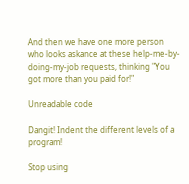And then we have one more person who looks askance at these help-me-by-doing-my-job requests, thinking "You got more than you paid for!"

Unreadable code

Dangit! Indent the different levels of a program!

Stop using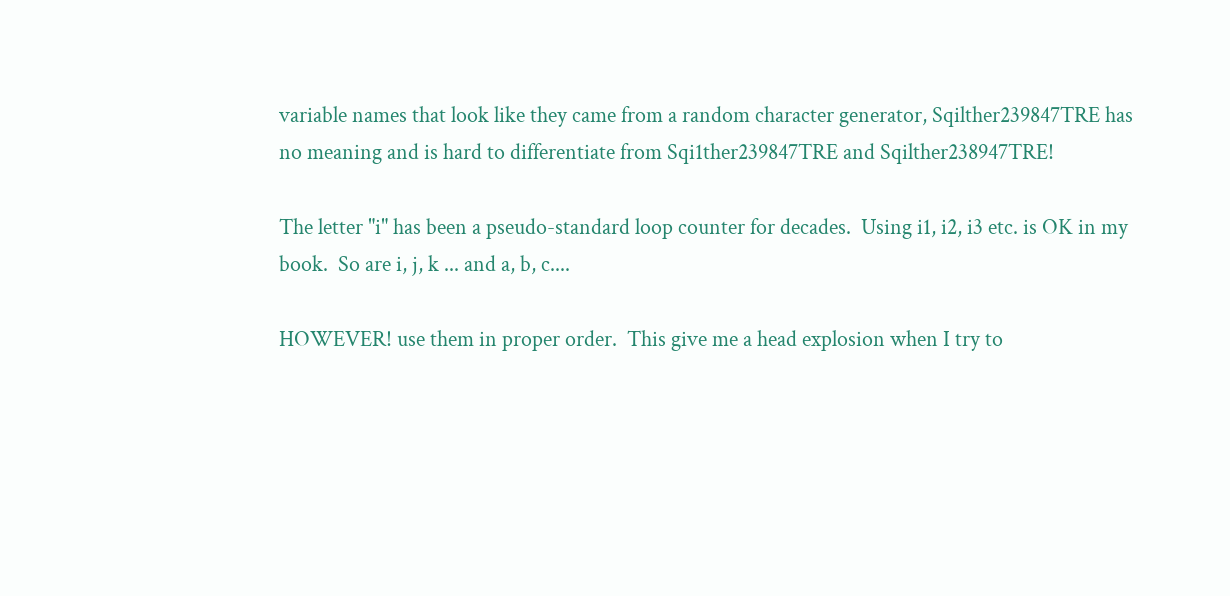variable names that look like they came from a random character generator, Sqilther239847TRE has no meaning and is hard to differentiate from Sqi1ther239847TRE and Sqilther238947TRE!

The letter "i" has been a pseudo-standard loop counter for decades.  Using i1, i2, i3 etc. is OK in my book.  So are i, j, k ... and a, b, c....

HOWEVER! use them in proper order.  This give me a head explosion when I try to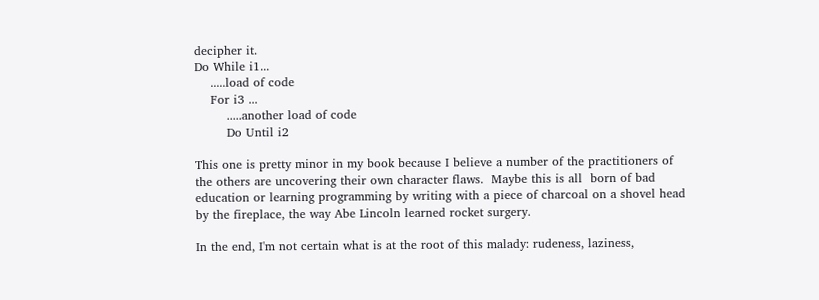decipher it.
Do While i1...
    .....load of code
    For i3 ...
        .....another load of code
        Do Until i2

This one is pretty minor in my book because I believe a number of the practitioners of the others are uncovering their own character flaws.  Maybe this is all  born of bad education or learning programming by writing with a piece of charcoal on a shovel head by the fireplace, the way Abe Lincoln learned rocket surgery.

In the end, I'm not certain what is at the root of this malady: rudeness, laziness,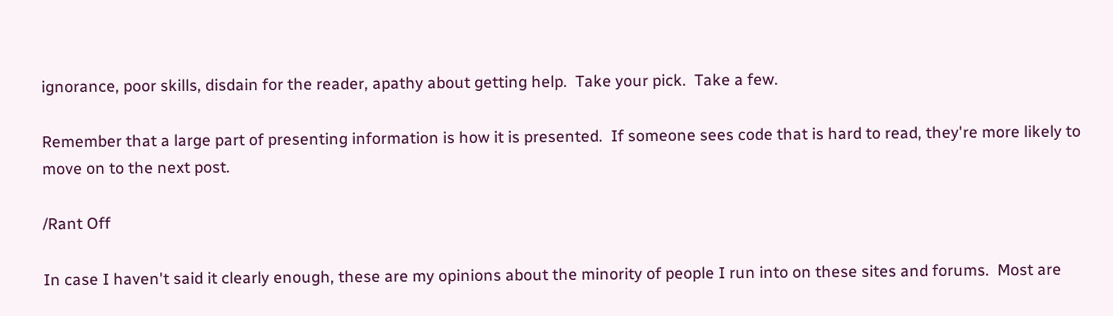ignorance, poor skills, disdain for the reader, apathy about getting help.  Take your pick.  Take a few.

Remember that a large part of presenting information is how it is presented.  If someone sees code that is hard to read, they're more likely to move on to the next post.

/Rant Off

In case I haven't said it clearly enough, these are my opinions about the minority of people I run into on these sites and forums.  Most are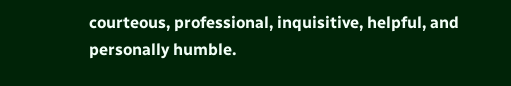courteous, professional, inquisitive, helpful, and personally humble.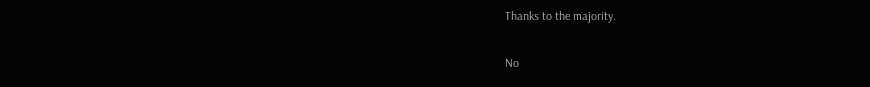Thanks to the majority.

No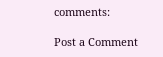comments:

Post a Comment